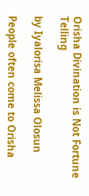Orisha Divination is Not Fortune Telling

by Iyalorisa Melissa Olosun

People often come to Orisha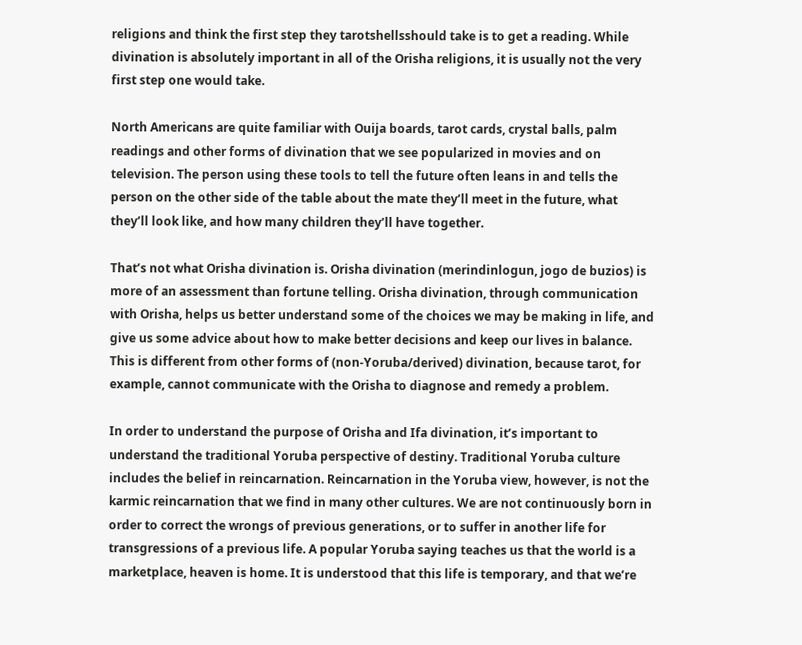religions and think the first step they tarotshellsshould take is to get a reading. While divination is absolutely important in all of the Orisha religions, it is usually not the very first step one would take.

North Americans are quite familiar with Ouija boards, tarot cards, crystal balls, palm readings and other forms of divination that we see popularized in movies and on television. The person using these tools to tell the future often leans in and tells the person on the other side of the table about the mate they’ll meet in the future, what they’ll look like, and how many children they’ll have together.

That’s not what Orisha divination is. Orisha divination (merindinlogun, jogo de buzios) is more of an assessment than fortune telling. Orisha divination, through communication with Orisha, helps us better understand some of the choices we may be making in life, and give us some advice about how to make better decisions and keep our lives in balance. This is different from other forms of (non-Yoruba/derived) divination, because tarot, for example, cannot communicate with the Orisha to diagnose and remedy a problem.

In order to understand the purpose of Orisha and Ifa divination, it’s important to understand the traditional Yoruba perspective of destiny. Traditional Yoruba culture includes the belief in reincarnation. Reincarnation in the Yoruba view, however, is not the karmic reincarnation that we find in many other cultures. We are not continuously born in order to correct the wrongs of previous generations, or to suffer in another life for transgressions of a previous life. A popular Yoruba saying teaches us that the world is a marketplace, heaven is home. It is understood that this life is temporary, and that we’re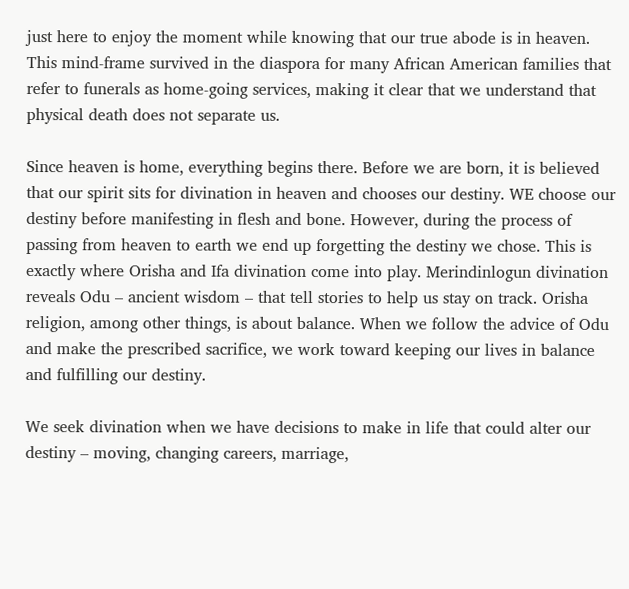just here to enjoy the moment while knowing that our true abode is in heaven. This mind-frame survived in the diaspora for many African American families that refer to funerals as home-going services, making it clear that we understand that physical death does not separate us.

Since heaven is home, everything begins there. Before we are born, it is believed that our spirit sits for divination in heaven and chooses our destiny. WE choose our destiny before manifesting in flesh and bone. However, during the process of passing from heaven to earth we end up forgetting the destiny we chose. This is exactly where Orisha and Ifa divination come into play. Merindinlogun divination reveals Odu – ancient wisdom – that tell stories to help us stay on track. Orisha religion, among other things, is about balance. When we follow the advice of Odu and make the prescribed sacrifice, we work toward keeping our lives in balance and fulfilling our destiny.

We seek divination when we have decisions to make in life that could alter our destiny – moving, changing careers, marriage,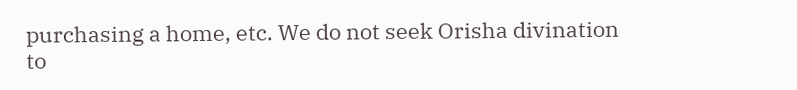purchasing a home, etc. We do not seek Orisha divination to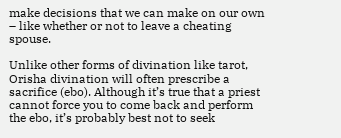make decisions that we can make on our own – like whether or not to leave a cheating spouse.

Unlike other forms of divination like tarot, Orisha divination will often prescribe a sacrifice (ebo). Although it’s true that a priest cannot force you to come back and perform the ebo, it’s probably best not to seek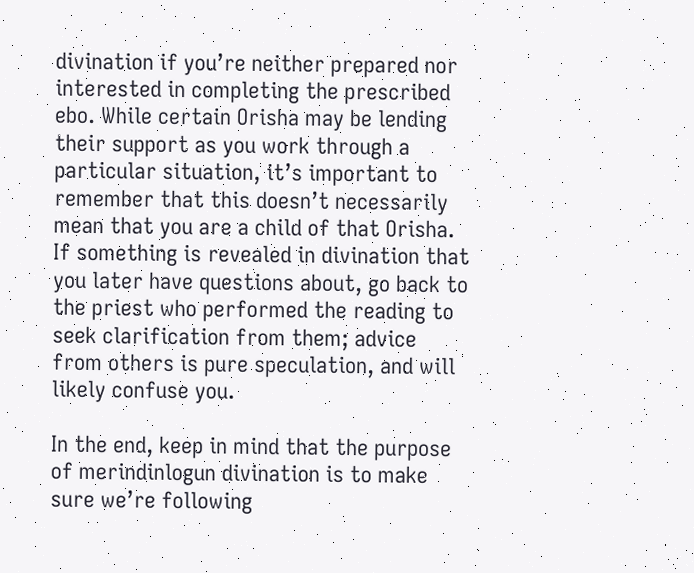divination if you’re neither prepared nor interested in completing the prescribed ebo. While certain Orisha may be lending their support as you work through a particular situation, it’s important to remember that this doesn’t necessarily mean that you are a child of that Orisha. If something is revealed in divination that you later have questions about, go back to the priest who performed the reading to seek clarification from them; advice from others is pure speculation, and will likely confuse you.

In the end, keep in mind that the purpose of merindinlogun divination is to make sure we’re following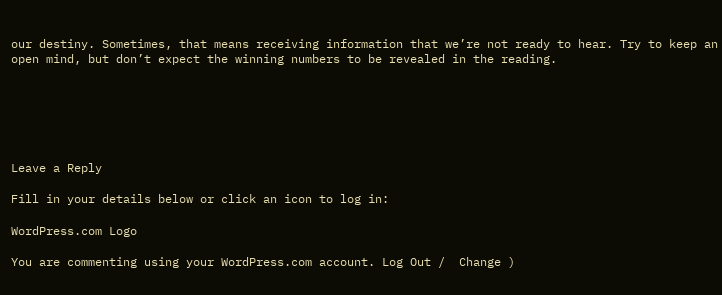our destiny. Sometimes, that means receiving information that we’re not ready to hear. Try to keep an open mind, but don’t expect the winning numbers to be revealed in the reading.






Leave a Reply

Fill in your details below or click an icon to log in:

WordPress.com Logo

You are commenting using your WordPress.com account. Log Out /  Change )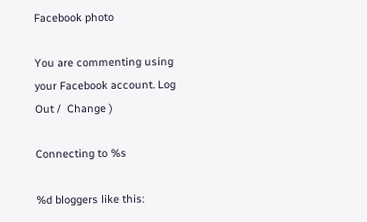Facebook photo

You are commenting using your Facebook account. Log Out /  Change )

Connecting to %s

%d bloggers like this: